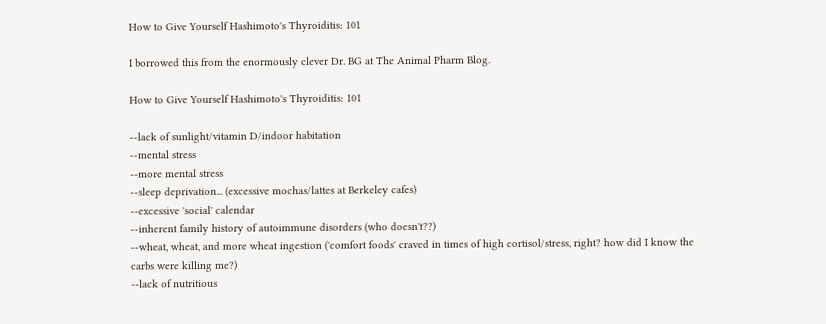How to Give Yourself Hashimoto's Thyroiditis: 101

I borrowed this from the enormously clever Dr. BG at The Animal Pharm Blog.

How to Give Yourself Hashimoto's Thyroiditis: 101

--lack of sunlight/vitamin D/indoor habitation
--mental stress
--more mental stress
--sleep deprivation... (excessive mochas/lattes at Berkeley cafes)
--excessive 'social' calendar
--inherent family history of autoimmune disorders (who doesn't??)
--wheat, wheat, and more wheat ingestion ('comfort foods' craved in times of high cortisol/stress, right? how did I know the carbs were killing me?)
--lack of nutritious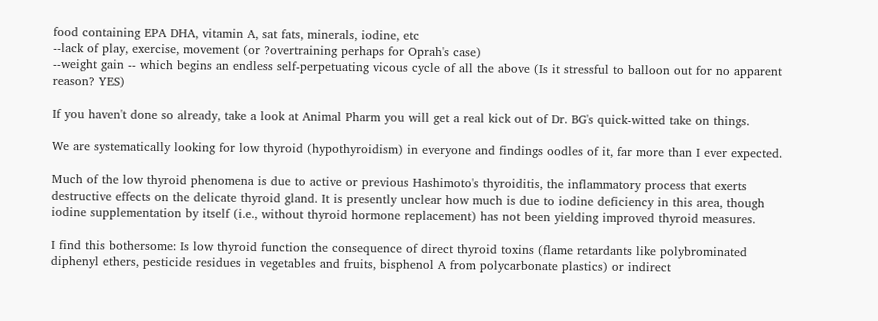food containing EPA DHA, vitamin A, sat fats, minerals, iodine, etc
--lack of play, exercise, movement (or ?overtraining perhaps for Oprah's case)
--weight gain -- which begins an endless self-perpetuating vicous cycle of all the above (Is it stressful to balloon out for no apparent reason? YES)

If you haven't done so already, take a look at Animal Pharm you will get a real kick out of Dr. BG's quick-witted take on things.

We are systematically looking for low thyroid (hypothyroidism) in everyone and findings oodles of it, far more than I ever expected.

Much of the low thyroid phenomena is due to active or previous Hashimoto's thyroiditis, the inflammatory process that exerts destructive effects on the delicate thyroid gland. It is presently unclear how much is due to iodine deficiency in this area, though iodine supplementation by itself (i.e., without thyroid hormone replacement) has not been yielding improved thyroid measures.

I find this bothersome: Is low thyroid function the consequence of direct thyroid toxins (flame retardants like polybrominated diphenyl ethers, pesticide residues in vegetables and fruits, bisphenol A from polycarbonate plastics) or indirect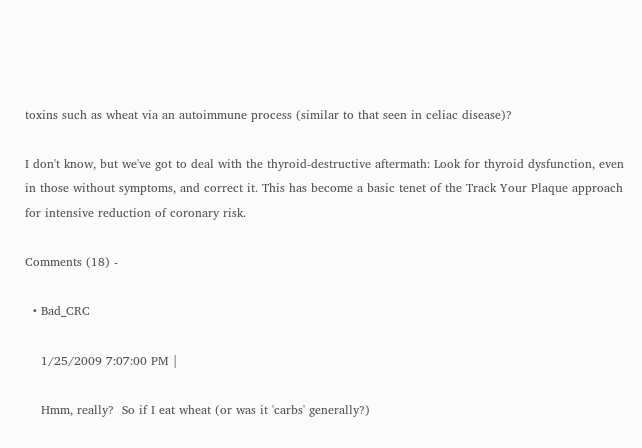toxins such as wheat via an autoimmune process (similar to that seen in celiac disease)?

I don't know, but we've got to deal with the thyroid-destructive aftermath: Look for thyroid dysfunction, even in those without symptoms, and correct it. This has become a basic tenet of the Track Your Plaque approach for intensive reduction of coronary risk.

Comments (18) -

  • Bad_CRC

    1/25/2009 7:07:00 PM |

    Hmm, really?  So if I eat wheat (or was it 'carbs' generally?)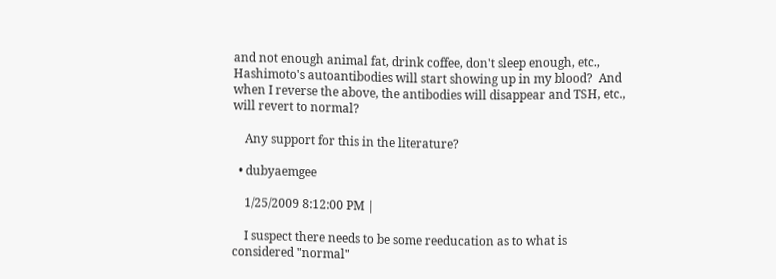and not enough animal fat, drink coffee, don't sleep enough, etc., Hashimoto's autoantibodies will start showing up in my blood?  And when I reverse the above, the antibodies will disappear and TSH, etc., will revert to normal?

    Any support for this in the literature?

  • dubyaemgee

    1/25/2009 8:12:00 PM |

    I suspect there needs to be some reeducation as to what is considered "normal"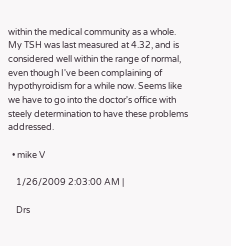within the medical community as a whole. My TSH was last measured at 4.32, and is considered well within the range of normal, even though I've been complaining of hypothyroidism for a while now. Seems like we have to go into the doctor's office with steely determination to have these problems addressed.

  • mike V

    1/26/2009 2:03:00 AM |

    Drs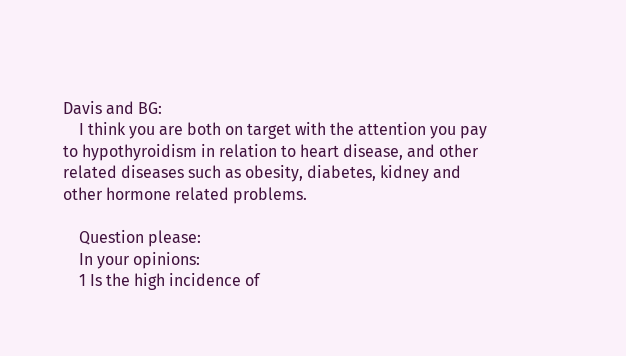Davis and BG:
    I think you are both on target with the attention you pay to hypothyroidism in relation to heart disease, and other related diseases such as obesity, diabetes, kidney and other hormone related problems.

    Question please:
    In your opinions:
    1 Is the high incidence of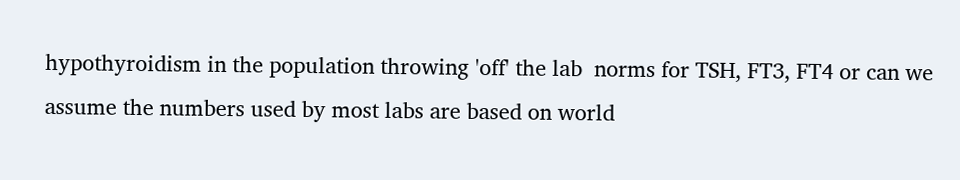hypothyroidism in the population throwing 'off' the lab  norms for TSH, FT3, FT4 or can we assume the numbers used by most labs are based on world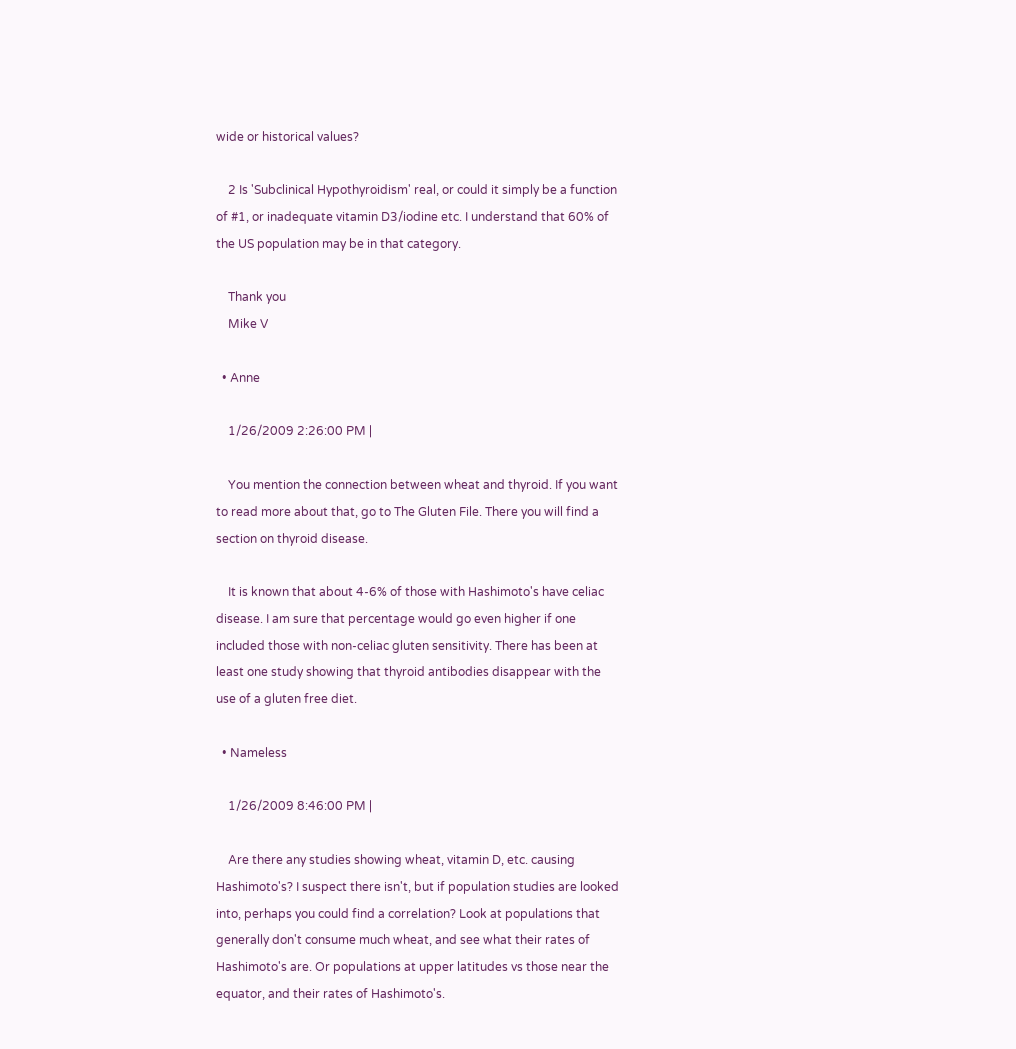wide or historical values?

    2 Is 'Subclinical Hypothyroidism' real, or could it simply be a function of #1, or inadequate vitamin D3/iodine etc. I understand that 60% of the US population may be in that category.

    Thank you
    Mike V

  • Anne

    1/26/2009 2:26:00 PM |

    You mention the connection between wheat and thyroid. If you want to read more about that, go to The Gluten File. There you will find a section on thyroid disease.

    It is known that about 4-6% of those with Hashimoto's have celiac disease. I am sure that percentage would go even higher if one included those with non-celiac gluten sensitivity. There has been at least one study showing that thyroid antibodies disappear with the use of a gluten free diet.

  • Nameless

    1/26/2009 8:46:00 PM |

    Are there any studies showing wheat, vitamin D, etc. causing Hashimoto's? I suspect there isn't, but if population studies are looked into, perhaps you could find a correlation? Look at populations that generally don't consume much wheat, and see what their rates of Hashimoto's are. Or populations at upper latitudes vs those near the equator, and their rates of Hashimoto's.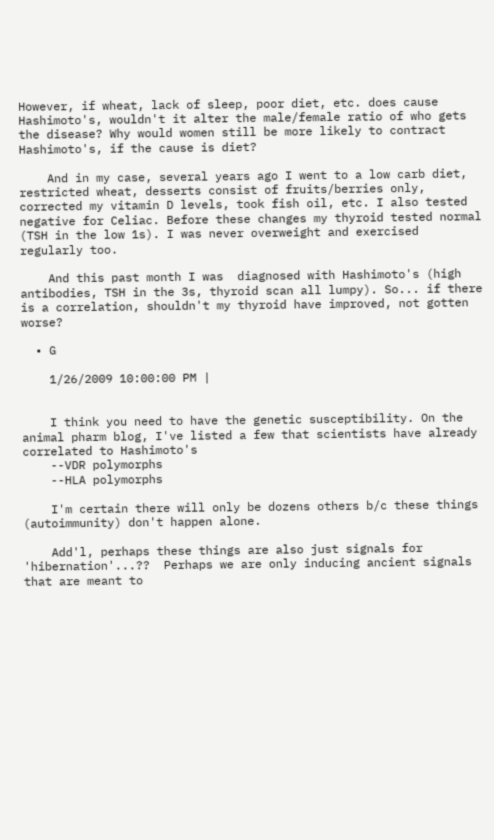However, if wheat, lack of sleep, poor diet, etc. does cause Hashimoto's, wouldn't it alter the male/female ratio of who gets the disease? Why would women still be more likely to contract Hashimoto's, if the cause is diet?

    And in my case, several years ago I went to a low carb diet, restricted wheat, desserts consist of fruits/berries only, corrected my vitamin D levels, took fish oil, etc. I also tested negative for Celiac. Before these changes my thyroid tested normal (TSH in the low 1s). I was never overweight and exercised regularly too.

    And this past month I was  diagnosed with Hashimoto's (high antibodies, TSH in the 3s, thyroid scan all lumpy). So... if there is a correlation, shouldn't my thyroid have improved, not gotten worse?

  • G

    1/26/2009 10:00:00 PM |


    I think you need to have the genetic susceptibility. On the animal pharm blog, I've listed a few that scientists have already correlated to Hashimoto's
    --VDR polymorphs
    --HLA polymorphs

    I'm certain there will only be dozens others b/c these things (autoimmunity) don't happen alone.

    Add'l, perhaps these things are also just signals for 'hibernation'...??  Perhaps we are only inducing ancient signals that are meant to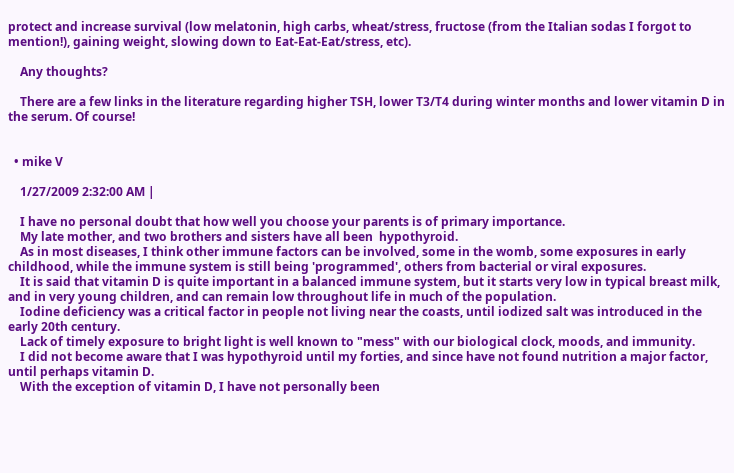protect and increase survival (low melatonin, high carbs, wheat/stress, fructose (from the Italian sodas I forgot to mention!), gaining weight, slowing down to Eat-Eat-Eat/stress, etc).

    Any thoughts?

    There are a few links in the literature regarding higher TSH, lower T3/T4 during winter months and lower vitamin D in the serum. Of course!


  • mike V

    1/27/2009 2:32:00 AM |

    I have no personal doubt that how well you choose your parents is of primary importance.
    My late mother, and two brothers and sisters have all been  hypothyroid.
    As in most diseases, I think other immune factors can be involved, some in the womb, some exposures in early childhood, while the immune system is still being 'programmed', others from bacterial or viral exposures.
    It is said that vitamin D is quite important in a balanced immune system, but it starts very low in typical breast milk, and in very young children, and can remain low throughout life in much of the population.
    Iodine deficiency was a critical factor in people not living near the coasts, until iodized salt was introduced in the early 20th century.
    Lack of timely exposure to bright light is well known to "mess" with our biological clock, moods, and immunity.
    I did not become aware that I was hypothyroid until my forties, and since have not found nutrition a major factor, until perhaps vitamin D.
    With the exception of vitamin D, I have not personally been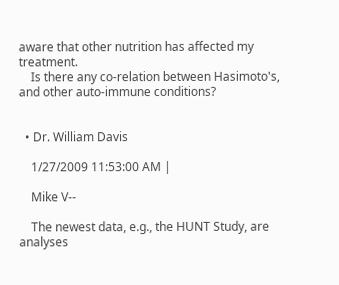aware that other nutrition has affected my treatment.
    Is there any co-relation between Hasimoto's, and other auto-immune conditions?


  • Dr. William Davis

    1/27/2009 11:53:00 AM |

    Mike V--

    The newest data, e.g., the HUNT Study, are analyses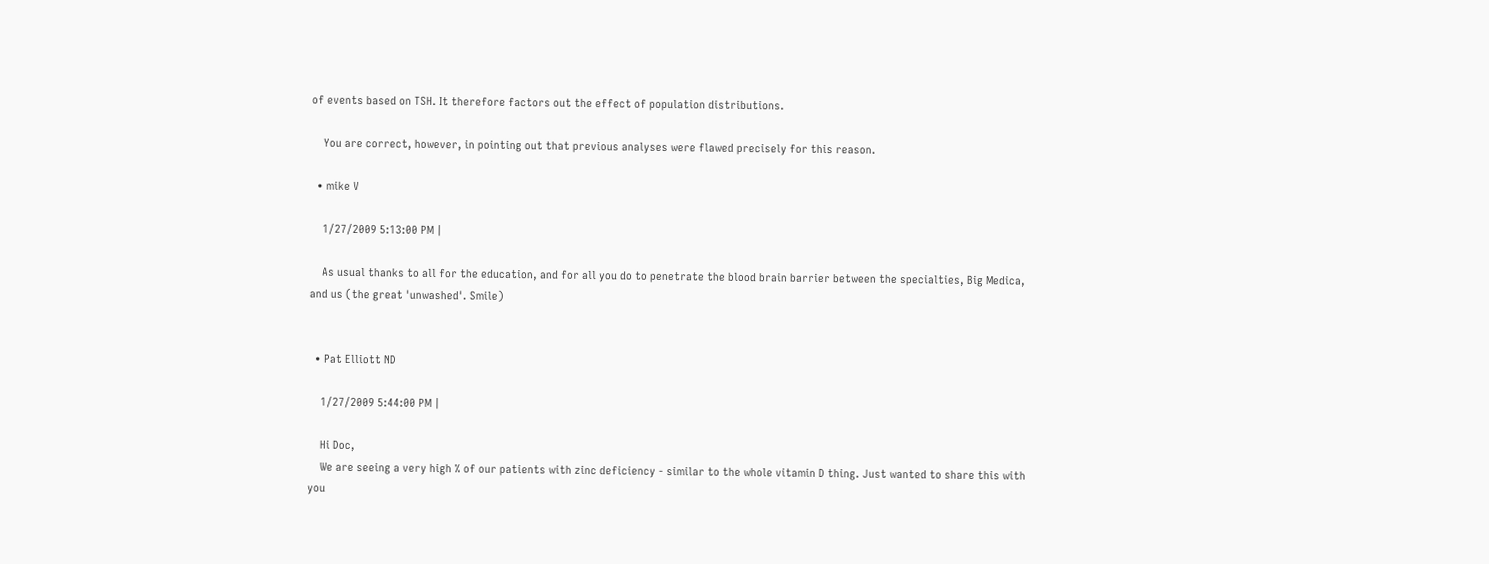of events based on TSH. It therefore factors out the effect of population distributions.

    You are correct, however, in pointing out that previous analyses were flawed precisely for this reason.

  • mike V

    1/27/2009 5:13:00 PM |

    As usual thanks to all for the education, and for all you do to penetrate the blood brain barrier between the specialties, Big Medica, and us (the great 'unwashed'. Smile)


  • Pat Elliott ND

    1/27/2009 5:44:00 PM |

    Hi Doc,
    We are seeing a very high % of our patients with zinc deficiency - similar to the whole vitamin D thing. Just wanted to share this with you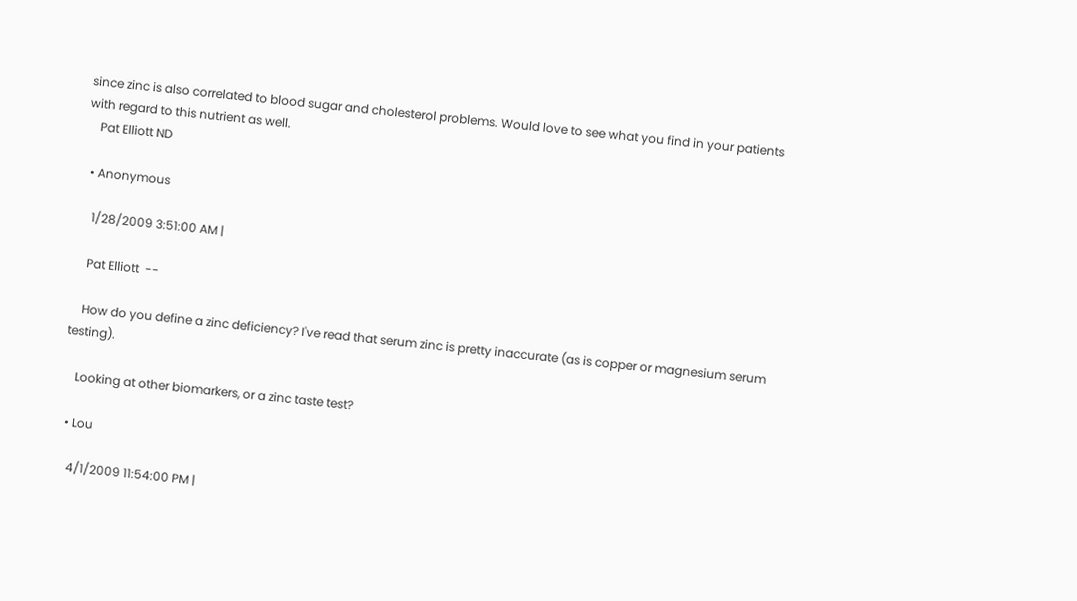since zinc is also correlated to blood sugar and cholesterol problems. Would love to see what you find in your patients with regard to this nutrient as well.
    Pat Elliott ND

  • Anonymous

    1/28/2009 3:51:00 AM |

    Pat Elliott  --

    How do you define a zinc deficiency? I've read that serum zinc is pretty inaccurate (as is copper or magnesium serum testing).

    Looking at other biomarkers, or a zinc taste test?

  • Lou

    4/1/2009 11:54:00 PM |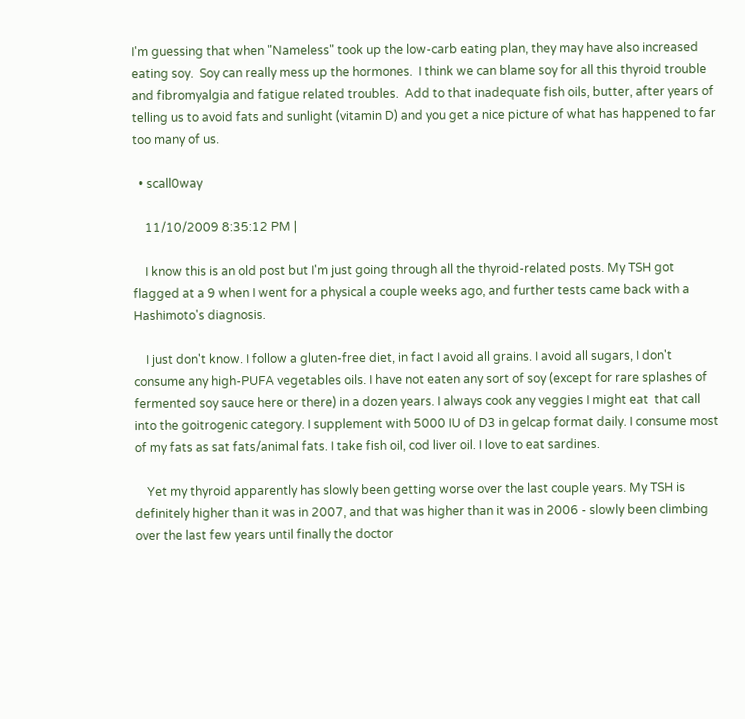I'm guessing that when "Nameless" took up the low-carb eating plan, they may have also increased eating soy.  Soy can really mess up the hormones.  I think we can blame soy for all this thyroid trouble and fibromyalgia and fatigue related troubles.  Add to that inadequate fish oils, butter, after years of telling us to avoid fats and sunlight (vitamin D) and you get a nice picture of what has happened to far too many of us.

  • scall0way

    11/10/2009 8:35:12 PM |

    I know this is an old post but I'm just going through all the thyroid-related posts. My TSH got flagged at a 9 when I went for a physical a couple weeks ago, and further tests came back with a Hashimoto's diagnosis.

    I just don't know. I follow a gluten-free diet, in fact I avoid all grains. I avoid all sugars, I don't consume any high-PUFA vegetables oils. I have not eaten any sort of soy (except for rare splashes of fermented soy sauce here or there) in a dozen years. I always cook any veggies I might eat  that call into the goitrogenic category. I supplement with 5000 IU of D3 in gelcap format daily. I consume most of my fats as sat fats/animal fats. I take fish oil, cod liver oil. I love to eat sardines.

    Yet my thyroid apparently has slowly been getting worse over the last couple years. My TSH is definitely higher than it was in 2007, and that was higher than it was in 2006 - slowly been climbing over the last few years until finally the doctor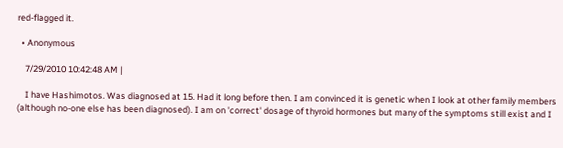red-flagged it.

  • Anonymous

    7/29/2010 10:42:48 AM |

    I have Hashimotos. Was diagnosed at 15. Had it long before then. I am convinced it is genetic when I look at other family members (although no-one else has been diagnosed). I am on 'correct' dosage of thyroid hormones but many of the symptoms still exist and I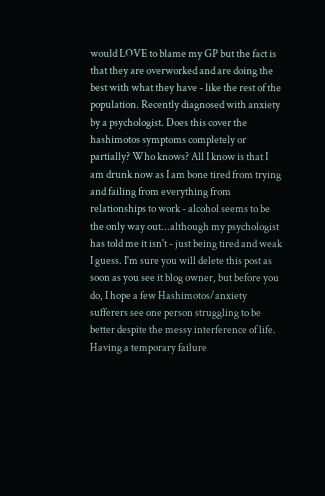would LOVE to blame my GP but the fact is that they are overworked and are doing the best with what they have - like the rest of the population. Recently diagnosed with anxiety by a psychologist. Does this cover the hashimotos symptoms completely or partially? Who knows? All I know is that I am drunk now as I am bone tired from trying and failing from everything from relationships to work - alcohol seems to be the only way out...although my psychologist has told me it isn't - just being tired and weak I guess. I'm sure you will delete this post as soon as you see it blog owner, but before you do, I hope a few Hashimotos/anxiety sufferers see one person struggling to be better despite the messy interference of life. Having a temporary failure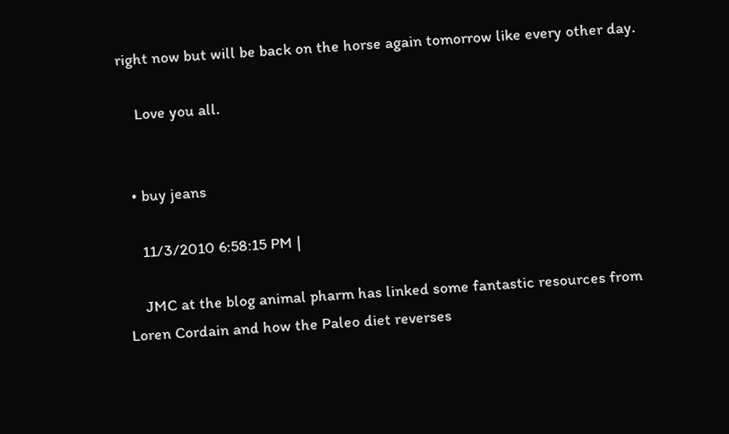right now but will be back on the horse again tomorrow like every other day.

    Love you all.


  • buy jeans

    11/3/2010 6:58:15 PM |

    JMC at the blog animal pharm has linked some fantastic resources from Loren Cordain and how the Paleo diet reverses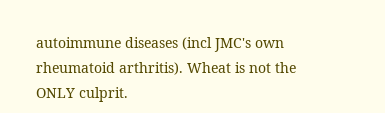autoimmune diseases (incl JMC's own rheumatoid arthritis). Wheat is not the ONLY culprit.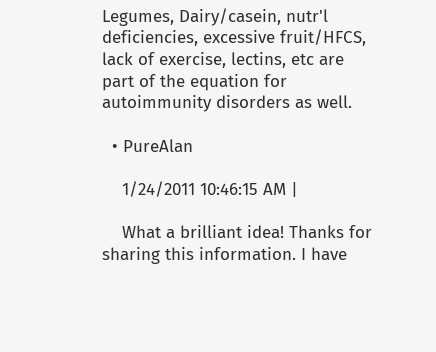Legumes, Dairy/casein, nutr'l deficiencies, excessive fruit/HFCS, lack of exercise, lectins, etc are part of the equation for autoimmunity disorders as well.

  • PureAlan

    1/24/2011 10:46:15 AM |

    What a brilliant idea! Thanks for sharing this information. I have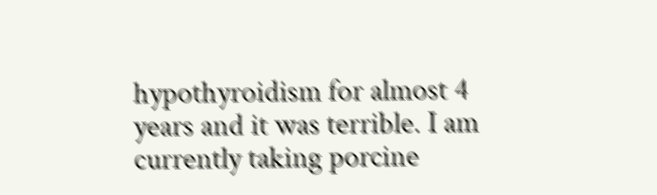hypothyroidism for almost 4 years and it was terrible. I am currently taking porcine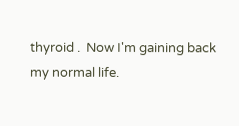thyroid .  Now I'm gaining back my normal life.